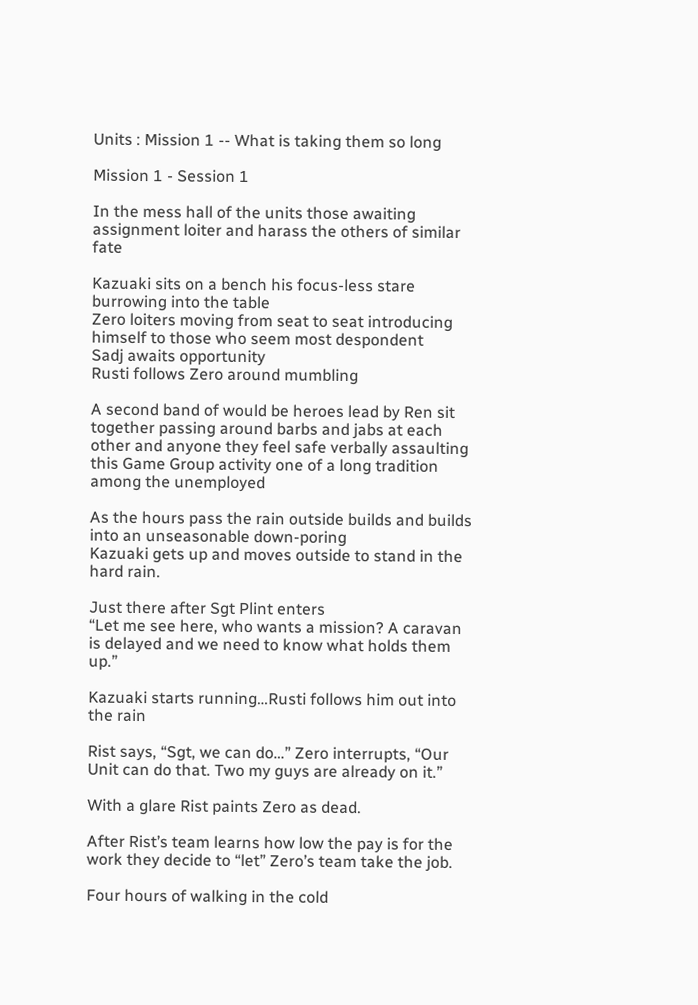Units : Mission 1 -- What is taking them so long

Mission 1 - Session 1

In the mess hall of the units those awaiting assignment loiter and harass the others of similar fate

Kazuaki sits on a bench his focus-less stare burrowing into the table
Zero loiters moving from seat to seat introducing himself to those who seem most despondent
Sadj awaits opportunity
Rusti follows Zero around mumbling

A second band of would be heroes lead by Ren sit together passing around barbs and jabs at each other and anyone they feel safe verbally assaulting
this Game Group activity one of a long tradition among the unemployed

As the hours pass the rain outside builds and builds into an unseasonable down-poring
Kazuaki gets up and moves outside to stand in the hard rain.

Just there after Sgt Plint enters
“Let me see here, who wants a mission? A caravan is delayed and we need to know what holds them up.”

Kazuaki starts running…Rusti follows him out into the rain

Rist says, “Sgt, we can do…” Zero interrupts, “Our Unit can do that. Two my guys are already on it.”

With a glare Rist paints Zero as dead.

After Rist’s team learns how low the pay is for the work they decide to “let” Zero’s team take the job.

Four hours of walking in the cold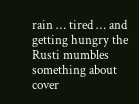rain … tired … and getting hungry the Rusti mumbles something about cover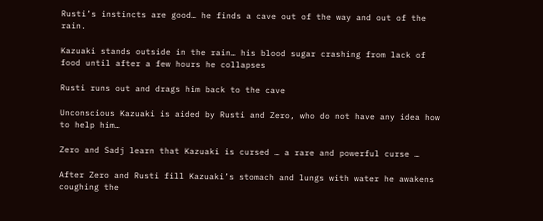Rusti’s instincts are good… he finds a cave out of the way and out of the rain.

Kazuaki stands outside in the rain… his blood sugar crashing from lack of food until after a few hours he collapses

Rusti runs out and drags him back to the cave

Unconscious Kazuaki is aided by Rusti and Zero, who do not have any idea how to help him…

Zero and Sadj learn that Kazuaki is cursed … a rare and powerful curse …

After Zero and Rusti fill Kazuaki’s stomach and lungs with water he awakens coughing the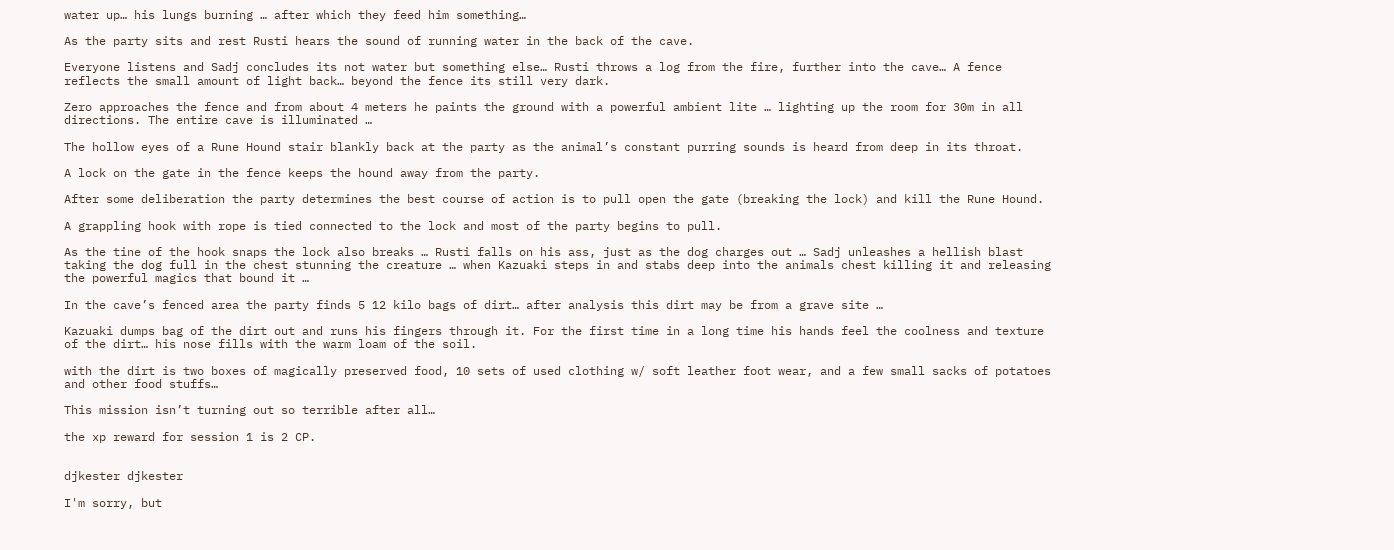water up… his lungs burning … after which they feed him something…

As the party sits and rest Rusti hears the sound of running water in the back of the cave.

Everyone listens and Sadj concludes its not water but something else… Rusti throws a log from the fire, further into the cave… A fence reflects the small amount of light back… beyond the fence its still very dark.

Zero approaches the fence and from about 4 meters he paints the ground with a powerful ambient lite … lighting up the room for 30m in all directions. The entire cave is illuminated …

The hollow eyes of a Rune Hound stair blankly back at the party as the animal’s constant purring sounds is heard from deep in its throat.

A lock on the gate in the fence keeps the hound away from the party.

After some deliberation the party determines the best course of action is to pull open the gate (breaking the lock) and kill the Rune Hound.

A grappling hook with rope is tied connected to the lock and most of the party begins to pull.

As the tine of the hook snaps the lock also breaks … Rusti falls on his ass, just as the dog charges out … Sadj unleashes a hellish blast taking the dog full in the chest stunning the creature … when Kazuaki steps in and stabs deep into the animals chest killing it and releasing the powerful magics that bound it …

In the cave’s fenced area the party finds 5 12 kilo bags of dirt… after analysis this dirt may be from a grave site …

Kazuaki dumps bag of the dirt out and runs his fingers through it. For the first time in a long time his hands feel the coolness and texture of the dirt… his nose fills with the warm loam of the soil.

with the dirt is two boxes of magically preserved food, 10 sets of used clothing w/ soft leather foot wear, and a few small sacks of potatoes and other food stuffs…

This mission isn’t turning out so terrible after all…

the xp reward for session 1 is 2 CP.


djkester djkester

I'm sorry, but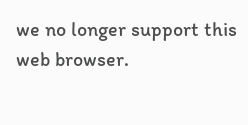we no longer support this web browser.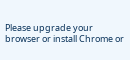Please upgrade your browser or install Chrome or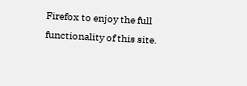Firefox to enjoy the full functionality of this site.